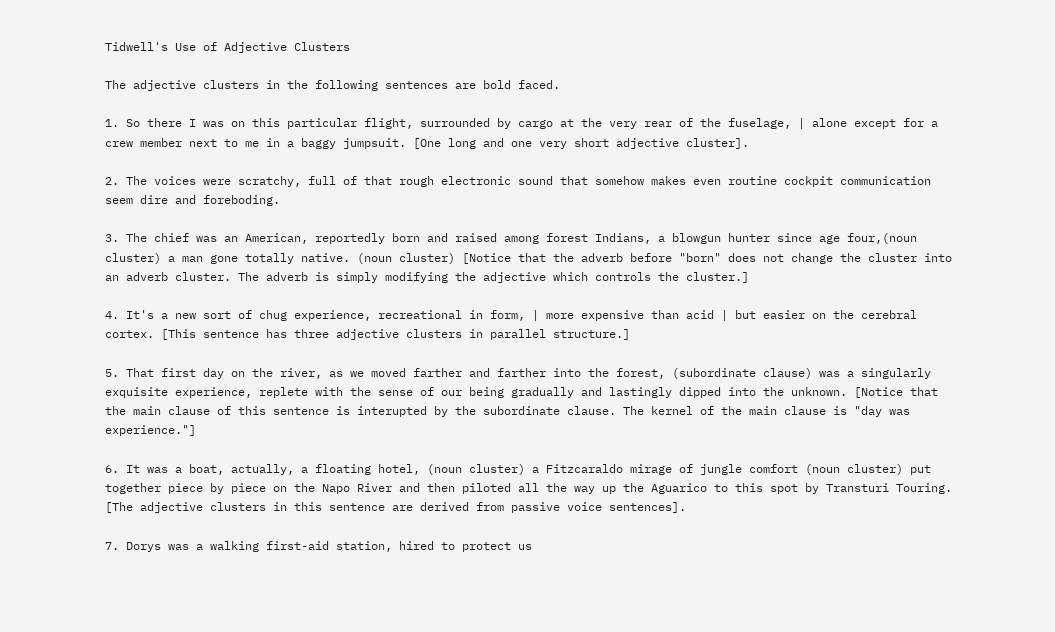Tidwell's Use of Adjective Clusters

The adjective clusters in the following sentences are bold faced.

1. So there I was on this particular flight, surrounded by cargo at the very rear of the fuselage, | alone except for a crew member next to me in a baggy jumpsuit. [One long and one very short adjective cluster].

2. The voices were scratchy, full of that rough electronic sound that somehow makes even routine cockpit communication seem dire and foreboding.

3. The chief was an American, reportedly born and raised among forest Indians, a blowgun hunter since age four,(noun cluster) a man gone totally native. (noun cluster) [Notice that the adverb before "born" does not change the cluster into an adverb cluster. The adverb is simply modifying the adjective which controls the cluster.]

4. It's a new sort of chug experience, recreational in form, | more expensive than acid | but easier on the cerebral cortex. [This sentence has three adjective clusters in parallel structure.]

5. That first day on the river, as we moved farther and farther into the forest, (subordinate clause) was a singularly exquisite experience, replete with the sense of our being gradually and lastingly dipped into the unknown. [Notice that the main clause of this sentence is interupted by the subordinate clause. The kernel of the main clause is "day was experience."]

6. It was a boat, actually, a floating hotel, (noun cluster) a Fitzcaraldo mirage of jungle comfort (noun cluster) put together piece by piece on the Napo River and then piloted all the way up the Aguarico to this spot by Transturi Touring. [The adjective clusters in this sentence are derived from passive voice sentences].

7. Dorys was a walking first-aid station, hired to protect us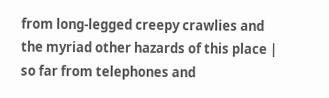from long-legged creepy crawlies and the myriad other hazards of this place | so far from telephones and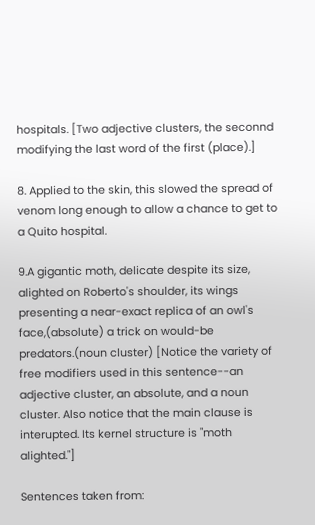hospitals. [Two adjective clusters, the seconnd modifying the last word of the first (place).]

8. Applied to the skin, this slowed the spread of venom long enough to allow a chance to get to a Quito hospital.

9.A gigantic moth, delicate despite its size, alighted on Roberto's shoulder, its wings presenting a near-exact replica of an owl's face,(absolute) a trick on would-be predators.(noun cluster) [Notice the variety of free modifiers used in this sentence--an adjective cluster, an absolute, and a noun cluster. Also notice that the main clause is interupted. Its kernel structure is "moth alighted."]

Sentences taken from: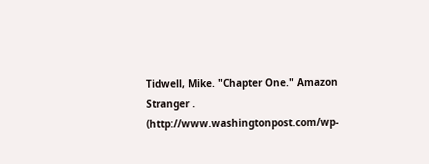Tidwell, Mike. "Chapter One." Amazon Stranger . (http://www.washingtonpost.com/wp-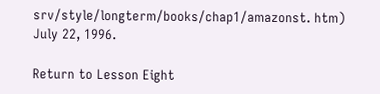srv/style/longterm/books/chap1/amazonst. htm) July 22, 1996.

Return to Lesson Eight